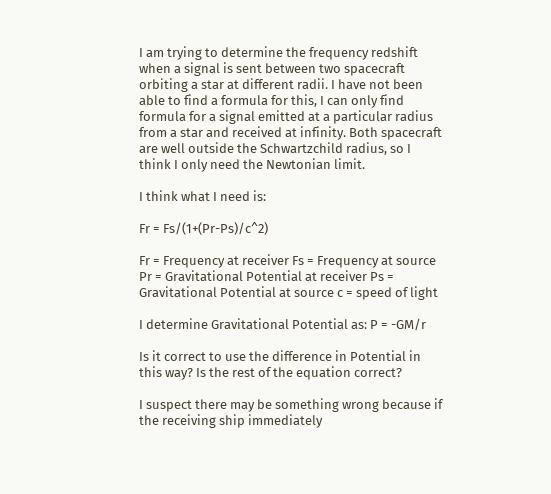I am trying to determine the frequency redshift when a signal is sent between two spacecraft orbiting a star at different radii. I have not been able to find a formula for this, I can only find formula for a signal emitted at a particular radius from a star and received at infinity. Both spacecraft are well outside the Schwartzchild radius, so I think I only need the Newtonian limit.

I think what I need is:

Fr = Fs/(1+(Pr-Ps)/c^2)

Fr = Frequency at receiver Fs = Frequency at source Pr = Gravitational Potential at receiver Ps = Gravitational Potential at source c = speed of light

I determine Gravitational Potential as: P = -GM/r

Is it correct to use the difference in Potential in this way? Is the rest of the equation correct?

I suspect there may be something wrong because if the receiving ship immediately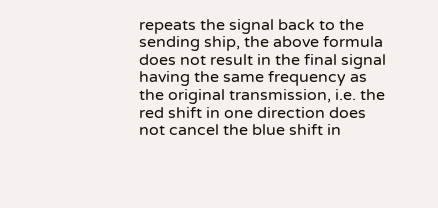repeats the signal back to the sending ship, the above formula does not result in the final signal having the same frequency as the original transmission, i.e. the red shift in one direction does not cancel the blue shift in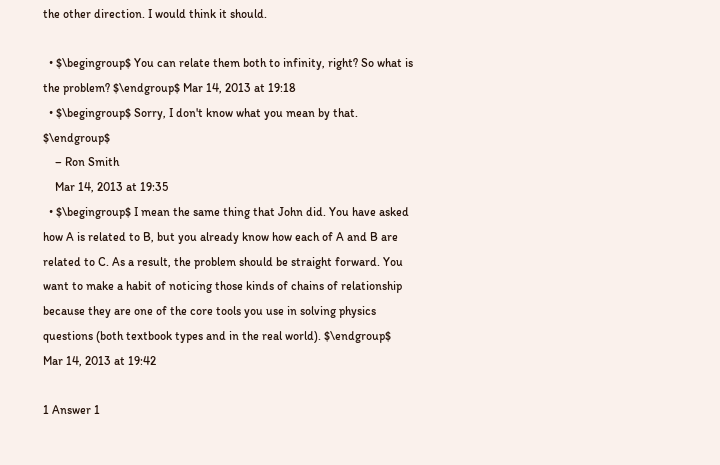the other direction. I would think it should.

  • $\begingroup$ You can relate them both to infinity, right? So what is the problem? $\endgroup$ Mar 14, 2013 at 19:18
  • $\begingroup$ Sorry, I don't know what you mean by that. $\endgroup$
    – Ron Smith
    Mar 14, 2013 at 19:35
  • $\begingroup$ I mean the same thing that John did. You have asked how A is related to B, but you already know how each of A and B are related to C. As a result, the problem should be straight forward. You want to make a habit of noticing those kinds of chains of relationship because they are one of the core tools you use in solving physics questions (both textbook types and in the real world). $\endgroup$ Mar 14, 2013 at 19:42

1 Answer 1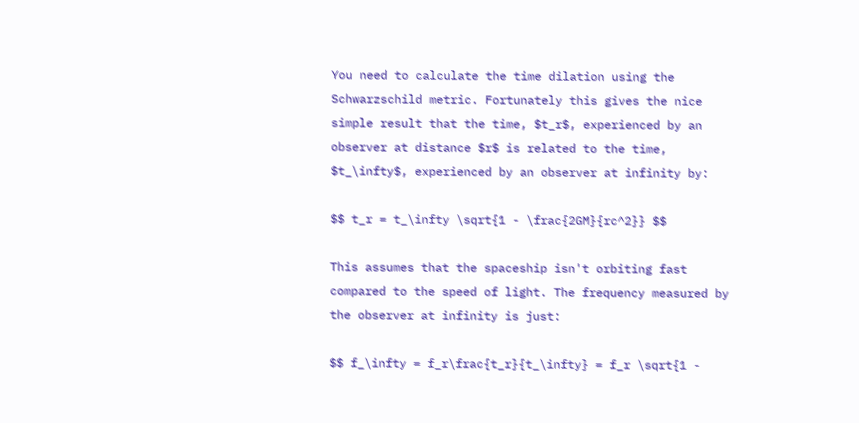You need to calculate the time dilation using the Schwarzschild metric. Fortunately this gives the nice simple result that the time, $t_r$, experienced by an observer at distance $r$ is related to the time, $t_\infty$, experienced by an observer at infinity by:

$$ t_r = t_\infty \sqrt{1 - \frac{2GM}{rc^2}} $$

This assumes that the spaceship isn't orbiting fast compared to the speed of light. The frequency measured by the observer at infinity is just:

$$ f_\infty = f_r\frac{t_r}{t_\infty} = f_r \sqrt{1 -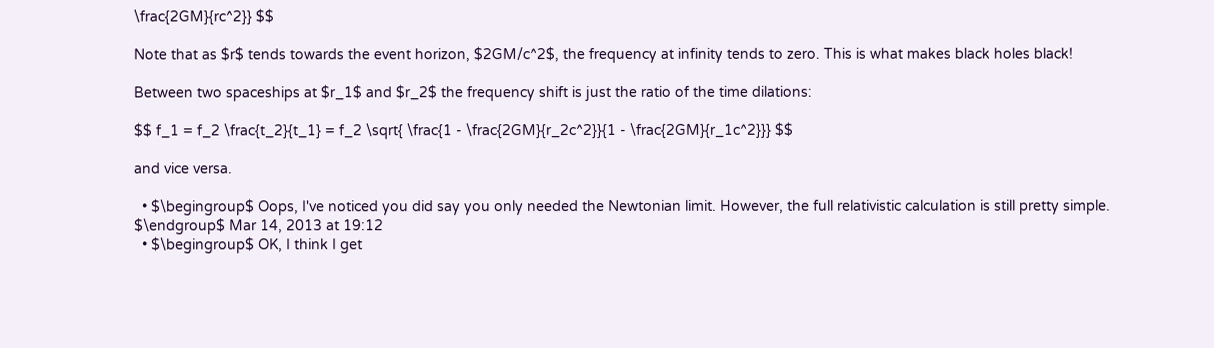\frac{2GM}{rc^2}} $$

Note that as $r$ tends towards the event horizon, $2GM/c^2$, the frequency at infinity tends to zero. This is what makes black holes black!

Between two spaceships at $r_1$ and $r_2$ the frequency shift is just the ratio of the time dilations:

$$ f_1 = f_2 \frac{t_2}{t_1} = f_2 \sqrt{ \frac{1 - \frac{2GM}{r_2c^2}}{1 - \frac{2GM}{r_1c^2}}} $$

and vice versa.

  • $\begingroup$ Oops, I've noticed you did say you only needed the Newtonian limit. However, the full relativistic calculation is still pretty simple. $\endgroup$ Mar 14, 2013 at 19:12
  • $\begingroup$ OK, I think I get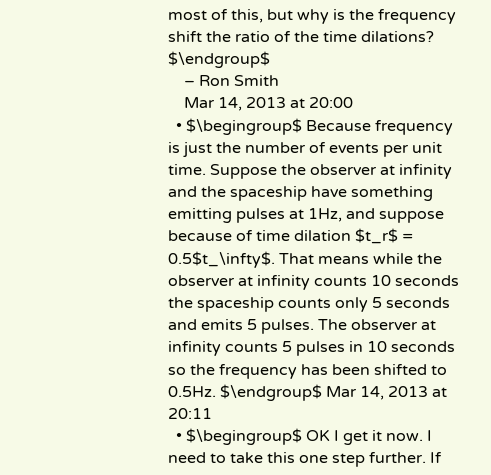most of this, but why is the frequency shift the ratio of the time dilations? $\endgroup$
    – Ron Smith
    Mar 14, 2013 at 20:00
  • $\begingroup$ Because frequency is just the number of events per unit time. Suppose the observer at infinity and the spaceship have something emitting pulses at 1Hz, and suppose because of time dilation $t_r$ = 0.5$t_\infty$. That means while the observer at infinity counts 10 seconds the spaceship counts only 5 seconds and emits 5 pulses. The observer at infinity counts 5 pulses in 10 seconds so the frequency has been shifted to 0.5Hz. $\endgroup$ Mar 14, 2013 at 20:11
  • $\begingroup$ OK I get it now. I need to take this one step further. If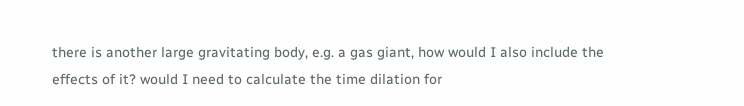there is another large gravitating body, e.g. a gas giant, how would I also include the effects of it? would I need to calculate the time dilation for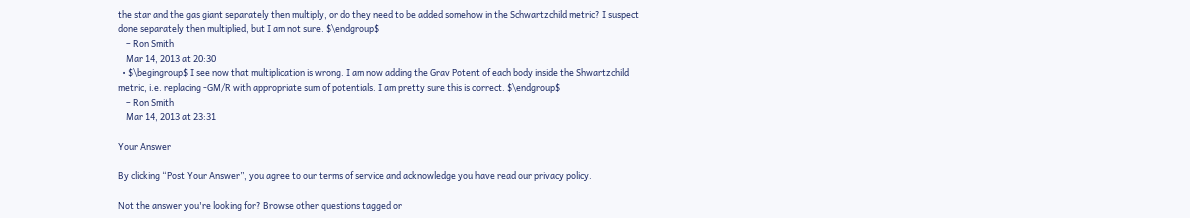the star and the gas giant separately then multiply, or do they need to be added somehow in the Schwartzchild metric? I suspect done separately then multiplied, but I am not sure. $\endgroup$
    – Ron Smith
    Mar 14, 2013 at 20:30
  • $\begingroup$ I see now that multiplication is wrong. I am now adding the Grav Potent of each body inside the Shwartzchild metric, i.e. replacing -GM/R with appropriate sum of potentials. I am pretty sure this is correct. $\endgroup$
    – Ron Smith
    Mar 14, 2013 at 23:31

Your Answer

By clicking “Post Your Answer”, you agree to our terms of service and acknowledge you have read our privacy policy.

Not the answer you're looking for? Browse other questions tagged or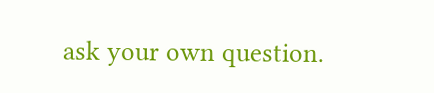ask your own question.